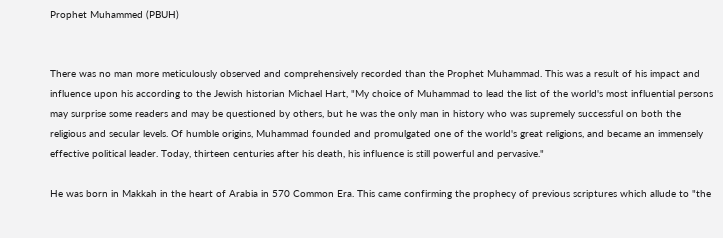Prophet Muhammed (PBUH)


There was no man more meticulously observed and comprehensively recorded than the Prophet Muhammad. This was a result of his impact and influence upon his according to the Jewish historian Michael Hart, "My choice of Muhammad to lead the list of the world's most influential persons may surprise some readers and may be questioned by others, but he was the only man in history who was supremely successful on both the religious and secular levels. Of humble origins, Muhammad founded and promulgated one of the world's great religions, and became an immensely effective political leader. Today, thirteen centuries after his death, his influence is still powerful and pervasive."

He was born in Makkah in the heart of Arabia in 570 Common Era. This came confirming the prophecy of previous scriptures which allude to "the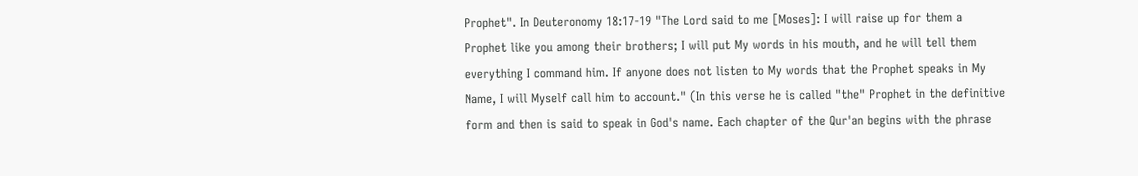Prophet". In Deuteronomy 18:17-19 "The Lord said to me [Moses]: I will raise up for them a Prophet like you among their brothers; I will put My words in his mouth, and he will tell them everything I command him. If anyone does not listen to My words that the Prophet speaks in My Name, I will Myself call him to account." (In this verse he is called "the" Prophet in the definitive form and then is said to speak in God's name. Each chapter of the Qur'an begins with the phrase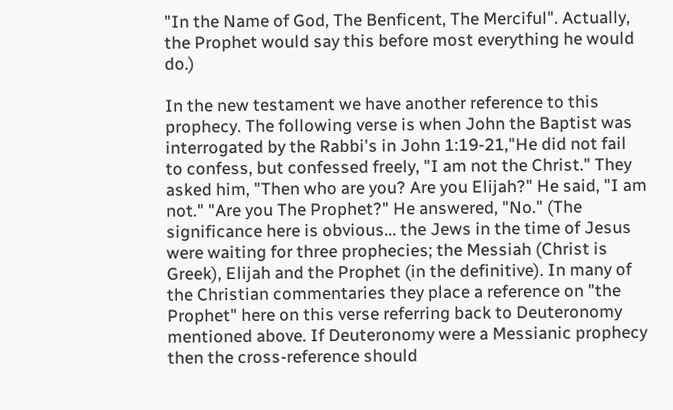"In the Name of God, The Benficent, The Merciful". Actually, the Prophet would say this before most everything he would do.)

In the new testament we have another reference to this prophecy. The following verse is when John the Baptist was interrogated by the Rabbi's in John 1:19-21,"He did not fail to confess, but confessed freely, "I am not the Christ." They asked him, "Then who are you? Are you Elijah?" He said, "I am not." "Are you The Prophet?" He answered, "No." (The significance here is obvious... the Jews in the time of Jesus were waiting for three prophecies; the Messiah (Christ is Greek), Elijah and the Prophet (in the definitive). In many of the Christian commentaries they place a reference on "the Prophet" here on this verse referring back to Deuteronomy mentioned above. If Deuteronomy were a Messianic prophecy then the cross-reference should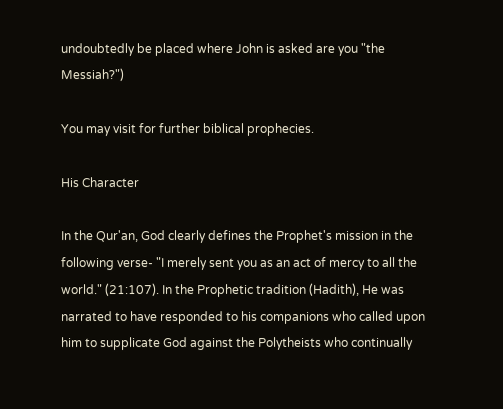undoubtedly be placed where John is asked are you "the Messiah?")

You may visit for further biblical prophecies.

His Character

In the Qur'an, God clearly defines the Prophet's mission in the following verse- "I merely sent you as an act of mercy to all the world." (21:107). In the Prophetic tradition (Hadith), He was narrated to have responded to his companions who called upon him to supplicate God against the Polytheists who continually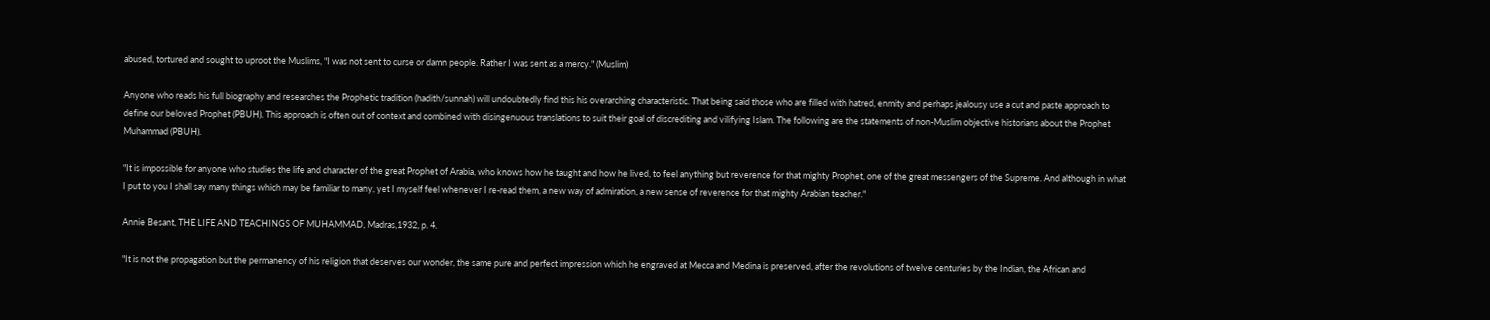abused, tortured and sought to uproot the Muslims, "I was not sent to curse or damn people. Rather I was sent as a mercy." (Muslim)

Anyone who reads his full biography and researches the Prophetic tradition (hadith/sunnah) will undoubtedly find this his overarching characteristic. That being said those who are filled with hatred, enmity and perhaps jealousy use a cut and paste approach to define our beloved Prophet (PBUH). This approach is often out of context and combined with disingenuous translations to suit their goal of discrediting and vilifying Islam. The following are the statements of non-Muslim objective historians about the Prophet Muhammad (PBUH).

"It is impossible for anyone who studies the life and character of the great Prophet of Arabia, who knows how he taught and how he lived, to feel anything but reverence for that mighty Prophet, one of the great messengers of the Supreme. And although in what I put to you I shall say many things which may be familiar to many, yet I myself feel whenever I re-read them, a new way of admiration, a new sense of reverence for that mighty Arabian teacher."

Annie Besant, THE LIFE AND TEACHINGS OF MUHAMMAD, Madras,1932, p. 4.

"It is not the propagation but the permanency of his religion that deserves our wonder, the same pure and perfect impression which he engraved at Mecca and Medina is preserved, after the revolutions of twelve centuries by the Indian, the African and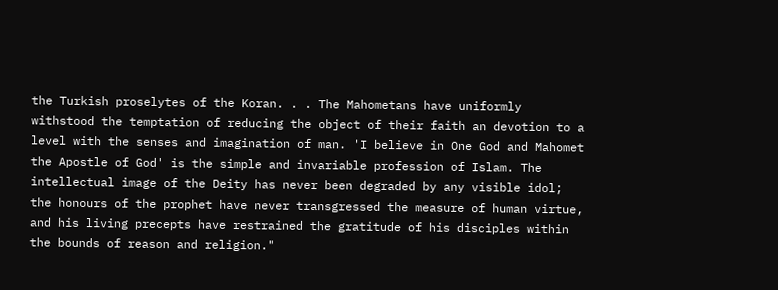the Turkish proselytes of the Koran. . . The Mahometans have uniformly withstood the temptation of reducing the object of their faith an devotion to a level with the senses and imagination of man. 'I believe in One God and Mahomet the Apostle of God' is the simple and invariable profession of Islam. The intellectual image of the Deity has never been degraded by any visible idol; the honours of the prophet have never transgressed the measure of human virtue, and his living precepts have restrained the gratitude of his disciples within the bounds of reason and religion."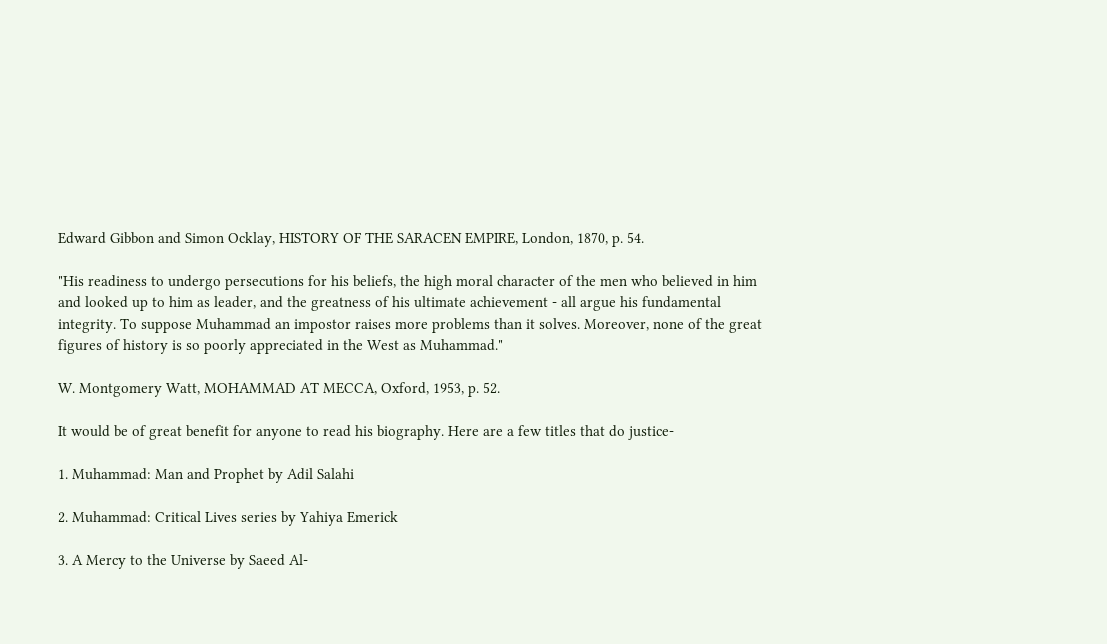Edward Gibbon and Simon Ocklay, HISTORY OF THE SARACEN EMPIRE, London, 1870, p. 54.

"His readiness to undergo persecutions for his beliefs, the high moral character of the men who believed in him and looked up to him as leader, and the greatness of his ultimate achievement - all argue his fundamental integrity. To suppose Muhammad an impostor raises more problems than it solves. Moreover, none of the great figures of history is so poorly appreciated in the West as Muhammad."

W. Montgomery Watt, MOHAMMAD AT MECCA, Oxford, 1953, p. 52.

It would be of great benefit for anyone to read his biography. Here are a few titles that do justice-

1. Muhammad: Man and Prophet by Adil Salahi

2. Muhammad: Critical Lives series by Yahiya Emerick

3. A Mercy to the Universe by Saeed Al-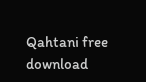Qahtani free download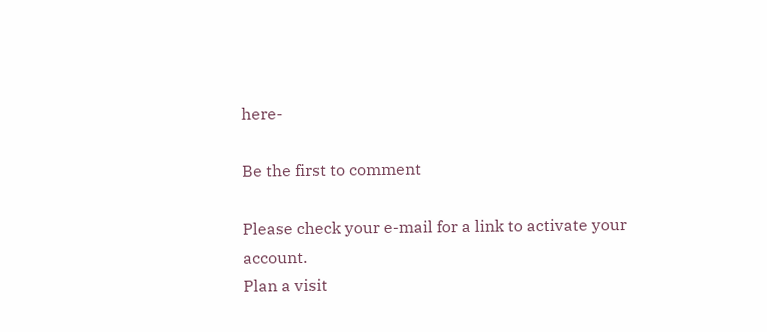here-

Be the first to comment

Please check your e-mail for a link to activate your account.
Plan a visit